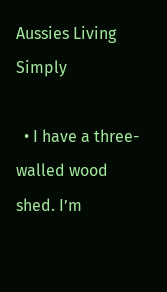Aussies Living Simply

  • I have a three-walled wood shed. I’m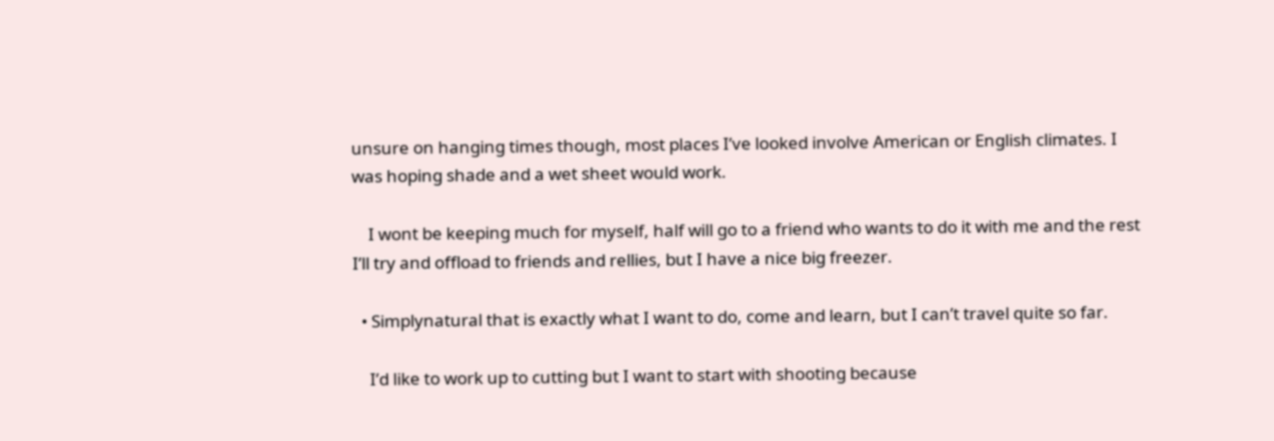unsure on hanging times though, most places I’ve looked involve American or English climates. I was hoping shade and a wet sheet would work.

    I wont be keeping much for myself, half will go to a friend who wants to do it with me and the rest I’ll try and offload to friends and rellies, but I have a nice big freezer.

  • Simplynatural that is exactly what I want to do, come and learn, but I can’t travel quite so far.

    I’d like to work up to cutting but I want to start with shooting because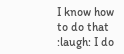I know how to do that :laugh: I do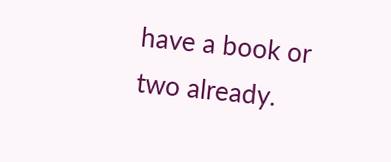have a book or two already.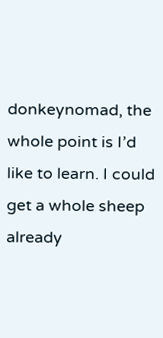donkeynomad, the whole point is I’d like to learn. I could get a whole sheep already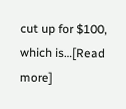cut up for $100, which is…[Read more]